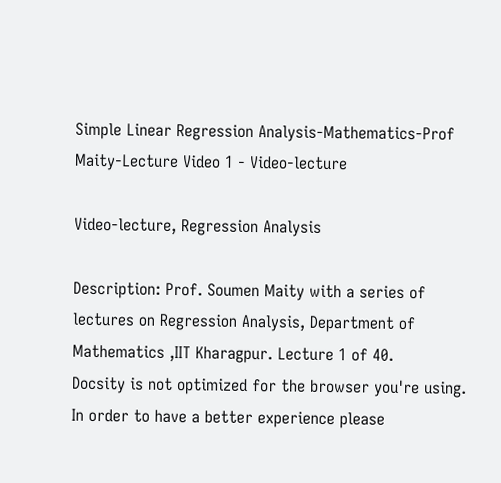Simple Linear Regression Analysis-Mathematics-Prof Maity-Lecture Video 1 - Video-lecture

Video-lecture, Regression Analysis

Description: Prof. Soumen Maity with a series of lectures on Regression Analysis, Department of Mathematics ,IIT Kharagpur. Lecture 1 of 40.
Docsity is not optimized for the browser you're using. In order to have a better experience please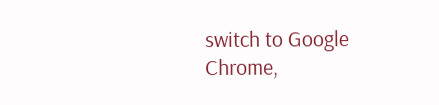switch to Google Chrome,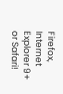Firefox, Internet Explorer 9+ or Safari!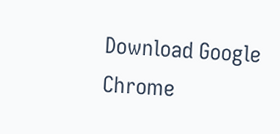Download Google Chrome